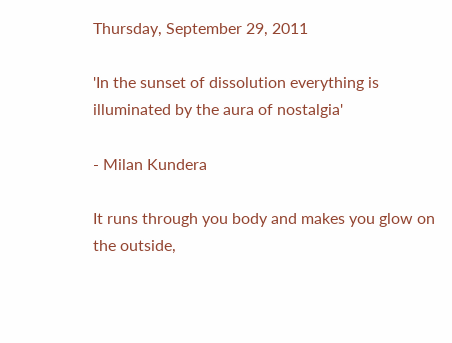Thursday, September 29, 2011

'In the sunset of dissolution everything is illuminated by the aura of nostalgia'

- Milan Kundera

It runs through you body and makes you glow on the outside,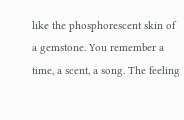like the phosphorescent skin of a gemstone. You remember a time, a scent, a song. The feeling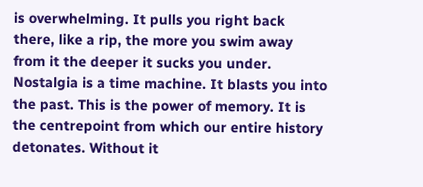is overwhelming. It pulls you right back there, like a rip, the more you swim away from it the deeper it sucks you under. Nostalgia is a time machine. It blasts you into the past. This is the power of memory. It is the centrepoint from which our entire history detonates. Without it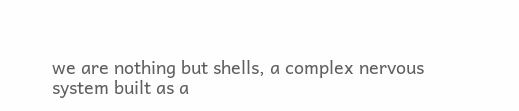we are nothing but shells, a complex nervous system built as a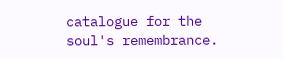catalogue for the soul's remembrance.